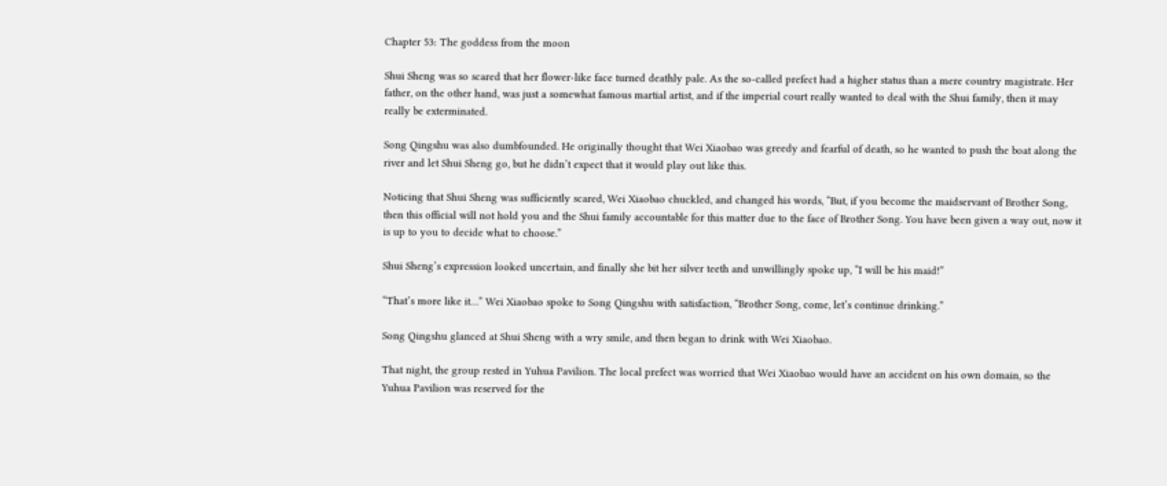Chapter 53: The goddess from the moon

Shui Sheng was so scared that her flower-like face turned deathly pale. As the so-called prefect had a higher status than a mere country magistrate. Her father, on the other hand, was just a somewhat famous martial artist, and if the imperial court really wanted to deal with the Shui family, then it may really be exterminated.

Song Qingshu was also dumbfounded. He originally thought that Wei Xiaobao was greedy and fearful of death, so he wanted to push the boat along the river and let Shui Sheng go, but he didn’t expect that it would play out like this.

Noticing that Shui Sheng was sufficiently scared, Wei Xiaobao chuckled, and changed his words, “But, if you become the maidservant of Brother Song, then this official will not hold you and the Shui family accountable for this matter due to the face of Brother Song. You have been given a way out, now it is up to you to decide what to choose.”

Shui Sheng’s expression looked uncertain, and finally she bit her silver teeth and unwillingly spoke up, “I will be his maid!”

“That’s more like it…” Wei Xiaobao spoke to Song Qingshu with satisfaction, “Brother Song, come, let’s continue drinking.”

Song Qingshu glanced at Shui Sheng with a wry smile, and then began to drink with Wei Xiaobao.

That night, the group rested in Yuhua Pavilion. The local prefect was worried that Wei Xiaobao would have an accident on his own domain, so the Yuhua Pavilion was reserved for the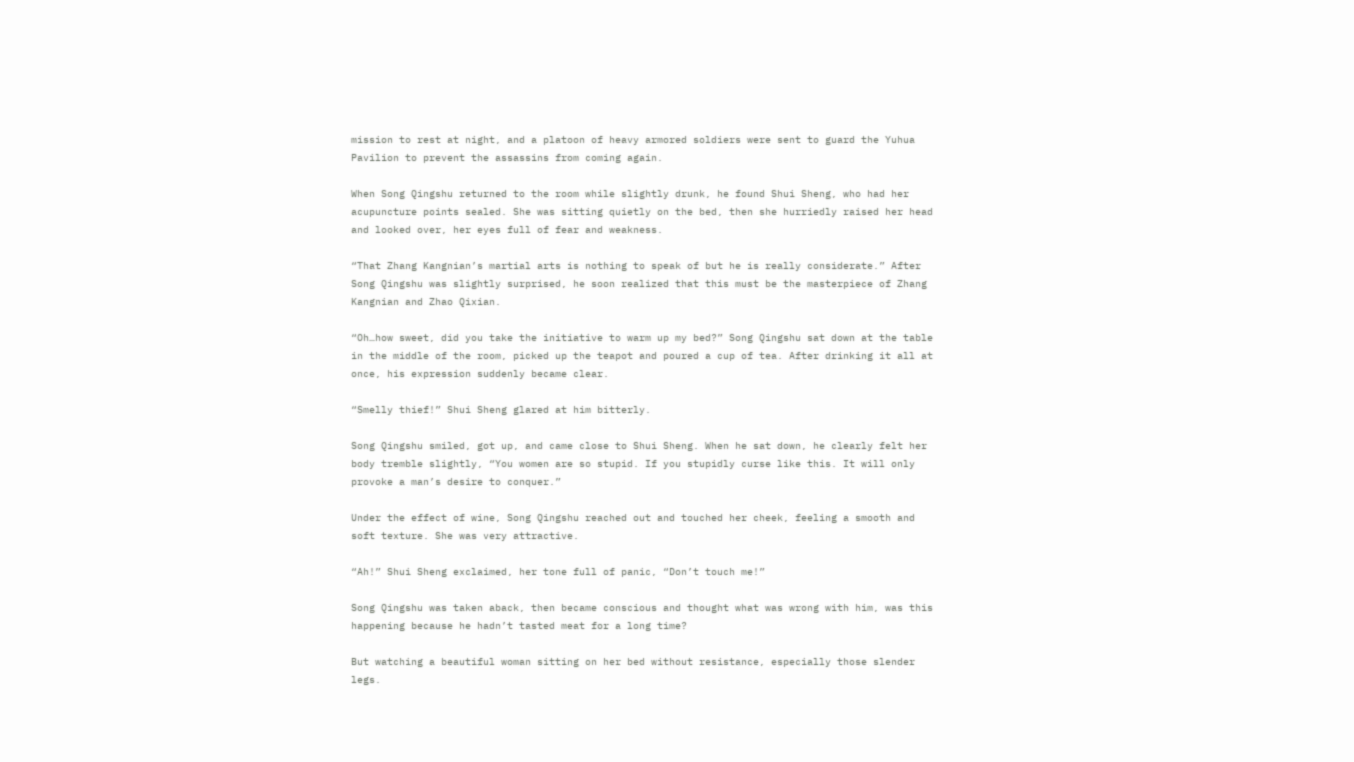mission to rest at night, and a platoon of heavy armored soldiers were sent to guard the Yuhua Pavilion to prevent the assassins from coming again.

When Song Qingshu returned to the room while slightly drunk, he found Shui Sheng, who had her acupuncture points sealed. She was sitting quietly on the bed, then she hurriedly raised her head and looked over, her eyes full of fear and weakness.

“That Zhang Kangnian’s martial arts is nothing to speak of but he is really considerate.” After Song Qingshu was slightly surprised, he soon realized that this must be the masterpiece of Zhang Kangnian and Zhao Qixian.

“Oh…how sweet, did you take the initiative to warm up my bed?” Song Qingshu sat down at the table in the middle of the room, picked up the teapot and poured a cup of tea. After drinking it all at once, his expression suddenly became clear.

“Smelly thief!” Shui Sheng glared at him bitterly.

Song Qingshu smiled, got up, and came close to Shui Sheng. When he sat down, he clearly felt her body tremble slightly, “You women are so stupid. If you stupidly curse like this. It will only provoke a man’s desire to conquer.”

Under the effect of wine, Song Qingshu reached out and touched her cheek, feeling a smooth and soft texture. She was very attractive.

“Ah!” Shui Sheng exclaimed, her tone full of panic, “Don’t touch me!”

Song Qingshu was taken aback, then became conscious and thought what was wrong with him, was this happening because he hadn’t tasted meat for a long time?

But watching a beautiful woman sitting on her bed without resistance, especially those slender legs.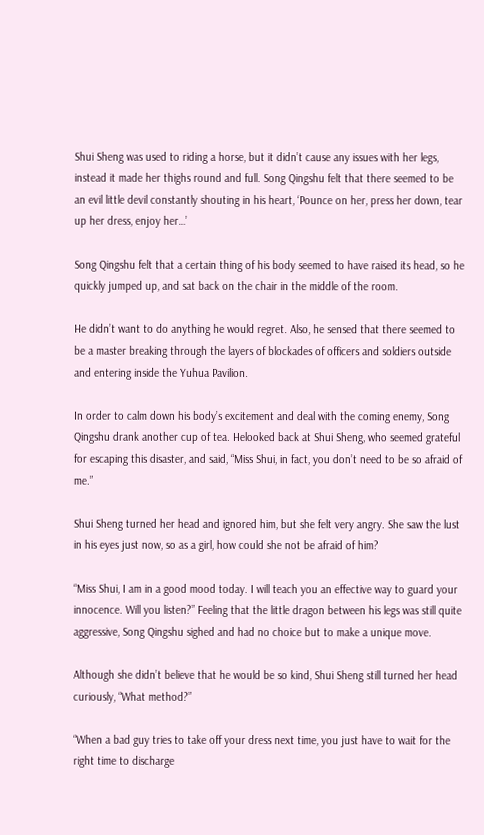Shui Sheng was used to riding a horse, but it didn’t cause any issues with her legs, instead it made her thighs round and full. Song Qingshu felt that there seemed to be an evil little devil constantly shouting in his heart, ‘Pounce on her, press her down, tear up her dress, enjoy her…’

Song Qingshu felt that a certain thing of his body seemed to have raised its head, so he quickly jumped up, and sat back on the chair in the middle of the room.

He didn’t want to do anything he would regret. Also, he sensed that there seemed to be a master breaking through the layers of blockades of officers and soldiers outside and entering inside the Yuhua Pavilion.

In order to calm down his body’s excitement and deal with the coming enemy, Song Qingshu drank another cup of tea. Helooked back at Shui Sheng, who seemed grateful for escaping this disaster, and said, “Miss Shui, in fact, you don’t need to be so afraid of me.”

Shui Sheng turned her head and ignored him, but she felt very angry. She saw the lust in his eyes just now, so as a girl, how could she not be afraid of him?

“Miss Shui, I am in a good mood today. I will teach you an effective way to guard your innocence. Will you listen?” Feeling that the little dragon between his legs was still quite aggressive, Song Qingshu sighed and had no choice but to make a unique move.

Although she didn’t believe that he would be so kind, Shui Sheng still turned her head curiously, “What method?”

“When a bad guy tries to take off your dress next time, you just have to wait for the right time to discharge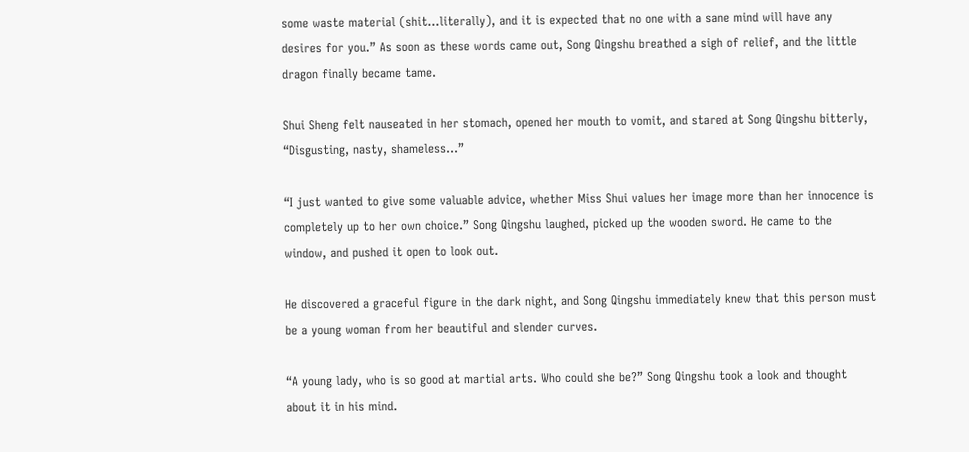some waste material (shit…literally), and it is expected that no one with a sane mind will have any desires for you.” As soon as these words came out, Song Qingshu breathed a sigh of relief, and the little dragon finally became tame.

Shui Sheng felt nauseated in her stomach, opened her mouth to vomit, and stared at Song Qingshu bitterly, “Disgusting, nasty, shameless…”

“I just wanted to give some valuable advice, whether Miss Shui values her image more than her innocence is completely up to her own choice.” Song Qingshu laughed, picked up the wooden sword. He came to the window, and pushed it open to look out.

He discovered a graceful figure in the dark night, and Song Qingshu immediately knew that this person must be a young woman from her beautiful and slender curves.

“A young lady, who is so good at martial arts. Who could she be?” Song Qingshu took a look and thought about it in his mind.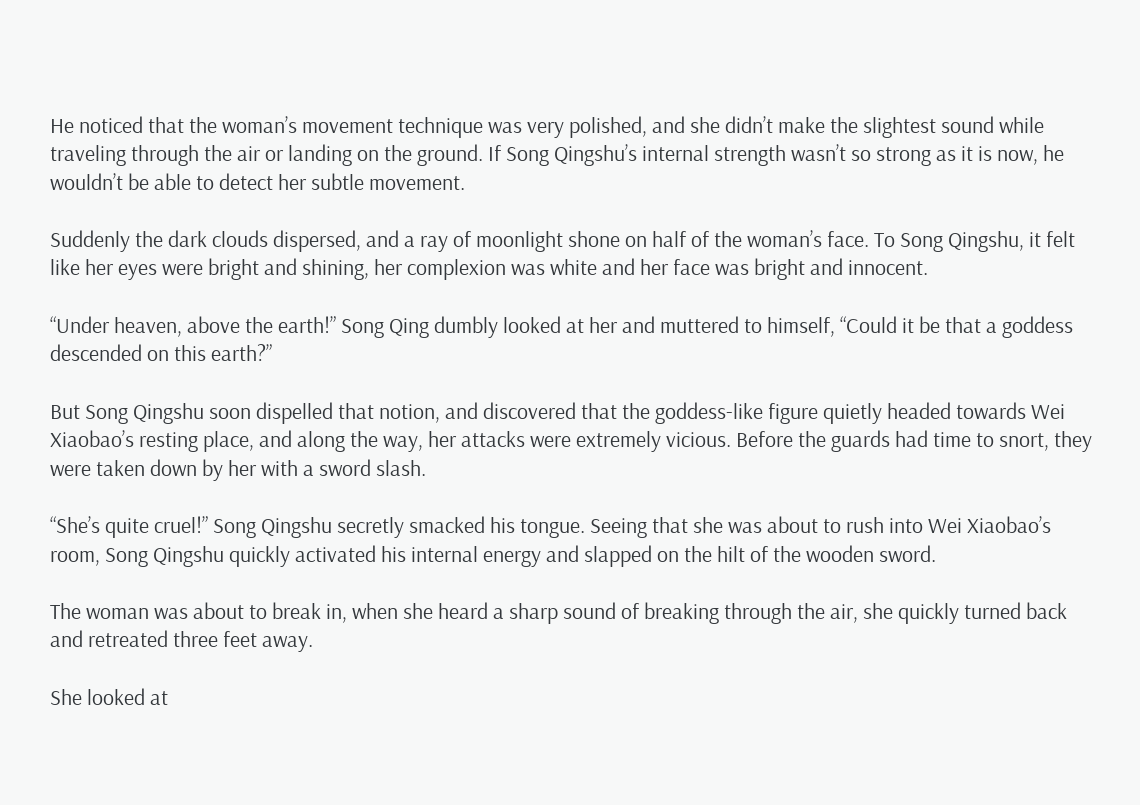He noticed that the woman’s movement technique was very polished, and she didn’t make the slightest sound while traveling through the air or landing on the ground. If Song Qingshu’s internal strength wasn’t so strong as it is now, he wouldn’t be able to detect her subtle movement.

Suddenly the dark clouds dispersed, and a ray of moonlight shone on half of the woman’s face. To Song Qingshu, it felt like her eyes were bright and shining, her complexion was white and her face was bright and innocent.

“Under heaven, above the earth!” Song Qing dumbly looked at her and muttered to himself, “Could it be that a goddess descended on this earth?”

But Song Qingshu soon dispelled that notion, and discovered that the goddess-like figure quietly headed towards Wei Xiaobao’s resting place, and along the way, her attacks were extremely vicious. Before the guards had time to snort, they were taken down by her with a sword slash.

“She’s quite cruel!” Song Qingshu secretly smacked his tongue. Seeing that she was about to rush into Wei Xiaobao’s room, Song Qingshu quickly activated his internal energy and slapped on the hilt of the wooden sword.

The woman was about to break in, when she heard a sharp sound of breaking through the air, she quickly turned back and retreated three feet away.

She looked at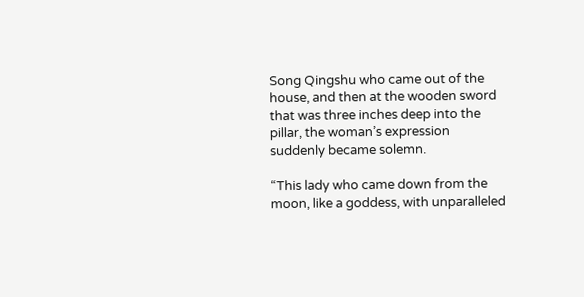Song Qingshu who came out of the house, and then at the wooden sword that was three inches deep into the pillar, the woman’s expression suddenly became solemn.

“This lady who came down from the moon, like a goddess, with unparalleled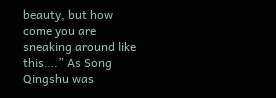beauty, but how come you are sneaking around like this….” As Song Qingshu was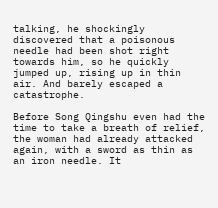talking, he shockingly discovered that a poisonous needle had been shot right towards him, so he quickly jumped up, rising up in thin air. And barely escaped a catastrophe.

Before Song Qingshu even had the time to take a breath of relief, the woman had already attacked again, with a sword as thin as an iron needle. It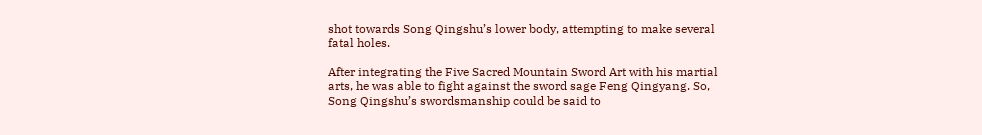shot towards Song Qingshu’s lower body, attempting to make several fatal holes.

After integrating the Five Sacred Mountain Sword Art with his martial arts, he was able to fight against the sword sage Feng Qingyang. So, Song Qingshu’s swordsmanship could be said to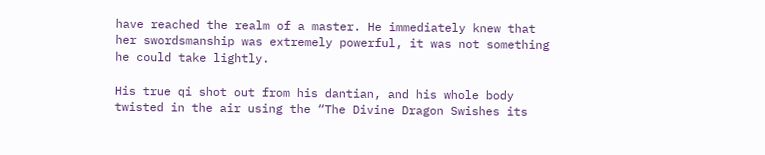have reached the realm of a master. He immediately knew that her swordsmanship was extremely powerful, it was not something he could take lightly.

His true qi shot out from his dantian, and his whole body twisted in the air using the “The Divine Dragon Swishes its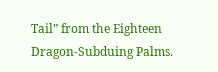Tail” from the Eighteen Dragon-Subduing Palms.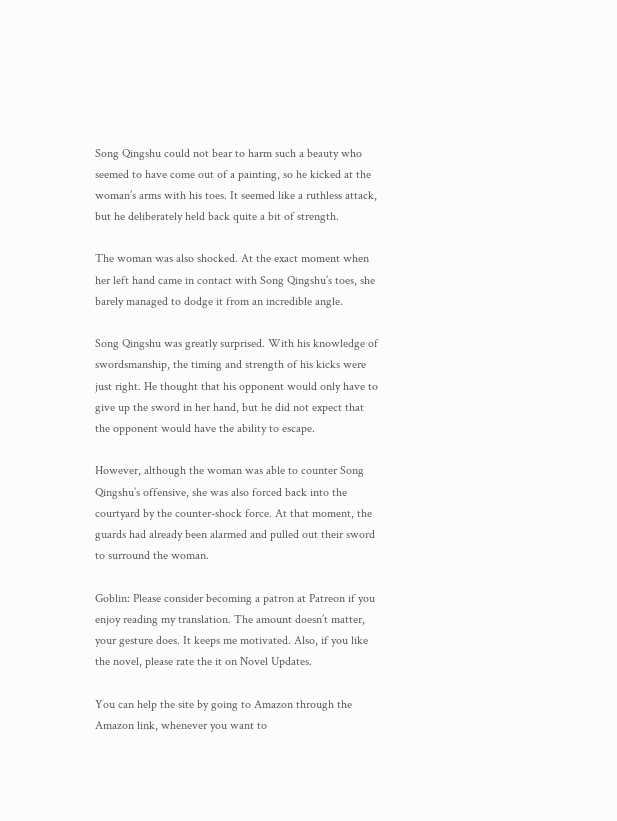Song Qingshu could not bear to harm such a beauty who seemed to have come out of a painting, so he kicked at the woman’s arms with his toes. It seemed like a ruthless attack, but he deliberately held back quite a bit of strength.

The woman was also shocked. At the exact moment when her left hand came in contact with Song Qingshu’s toes, she barely managed to dodge it from an incredible angle.

Song Qingshu was greatly surprised. With his knowledge of swordsmanship, the timing and strength of his kicks were just right. He thought that his opponent would only have to give up the sword in her hand, but he did not expect that the opponent would have the ability to escape.

However, although the woman was able to counter Song Qingshu’s offensive, she was also forced back into the courtyard by the counter-shock force. At that moment, the guards had already been alarmed and pulled out their sword to surround the woman.

Goblin: Please consider becoming a patron at Patreon if you enjoy reading my translation. The amount doesn’t matter, your gesture does. It keeps me motivated. Also, if you like the novel, please rate the it on Novel Updates.

You can help the site by going to Amazon through the Amazon link, whenever you want to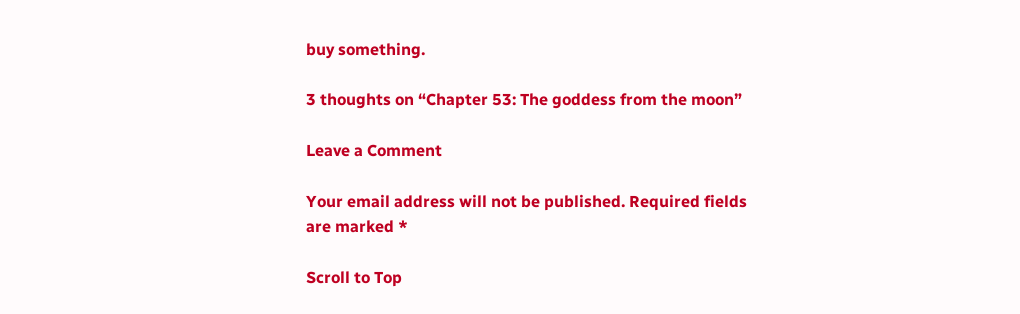buy something.

3 thoughts on “Chapter 53: The goddess from the moon”

Leave a Comment

Your email address will not be published. Required fields are marked *

Scroll to Top